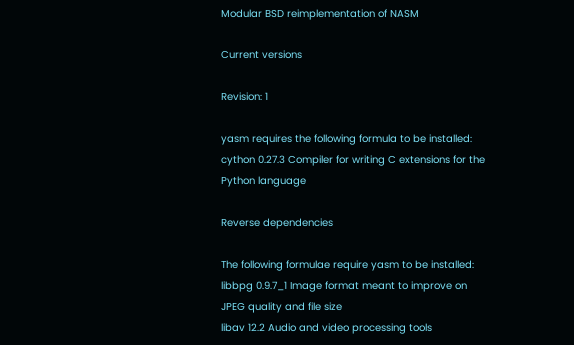Modular BSD reimplementation of NASM

Current versions

Revision: 1

yasm requires the following formula to be installed:
cython 0.27.3 Compiler for writing C extensions for the Python language

Reverse dependencies

The following formulae require yasm to be installed:
libbpg 0.9.7_1 Image format meant to improve on JPEG quality and file size
libav 12.2 Audio and video processing tools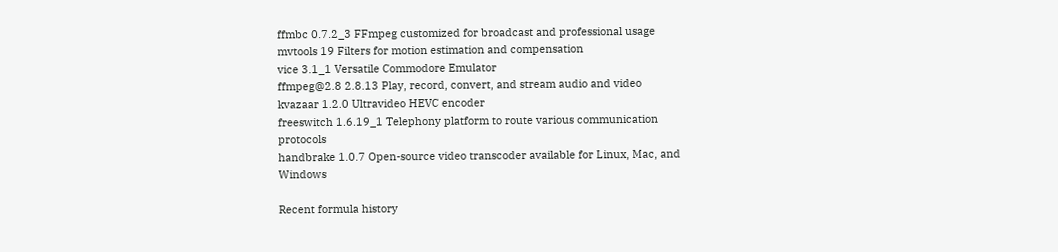ffmbc 0.7.2_3 FFmpeg customized for broadcast and professional usage
mvtools 19 Filters for motion estimation and compensation
vice 3.1_1 Versatile Commodore Emulator
ffmpeg@2.8 2.8.13 Play, record, convert, and stream audio and video
kvazaar 1.2.0 Ultravideo HEVC encoder
freeswitch 1.6.19_1 Telephony platform to route various communication protocols
handbrake 1.0.7 Open-source video transcoder available for Linux, Mac, and Windows

Recent formula history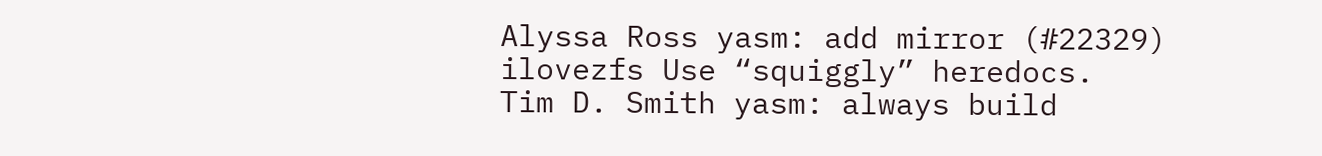Alyssa Ross yasm: add mirror (#22329)
ilovezfs Use “squiggly” heredocs.
Tim D. Smith yasm: always build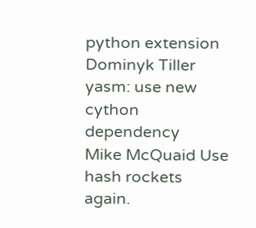python extension
Dominyk Tiller yasm: use new cython dependency
Mike McQuaid Use hash rockets again.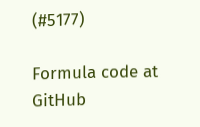(#5177)

Formula code at GitHub